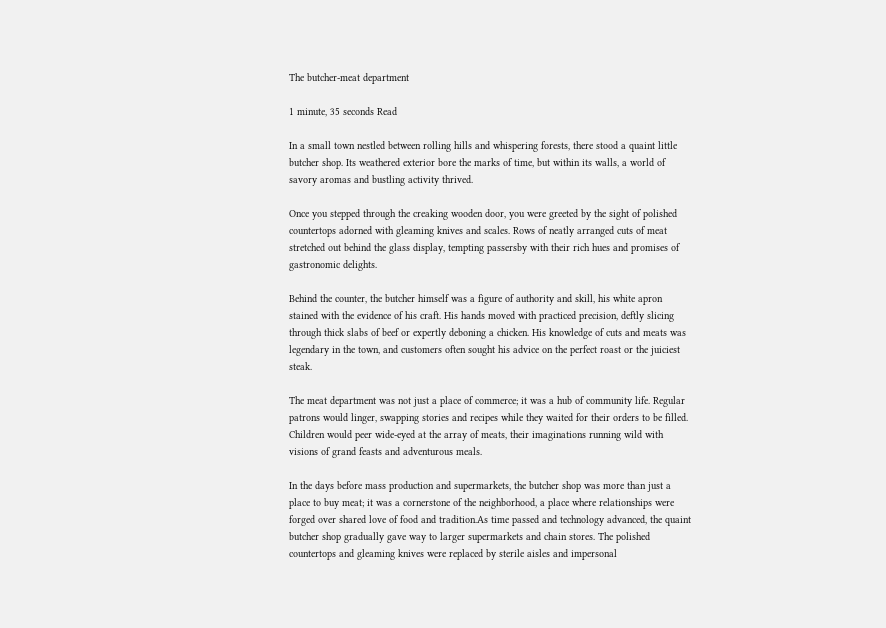The butcher-meat department

1 minute, 35 seconds Read

In a small town nestled between rolling hills and whispering forests, there stood a quaint little butcher shop. Its weathered exterior bore the marks of time, but within its walls, a world of savory aromas and bustling activity thrived.

Once you stepped through the creaking wooden door, you were greeted by the sight of polished countertops adorned with gleaming knives and scales. Rows of neatly arranged cuts of meat stretched out behind the glass display, tempting passersby with their rich hues and promises of gastronomic delights.

Behind the counter, the butcher himself was a figure of authority and skill, his white apron stained with the evidence of his craft. His hands moved with practiced precision, deftly slicing through thick slabs of beef or expertly deboning a chicken. His knowledge of cuts and meats was legendary in the town, and customers often sought his advice on the perfect roast or the juiciest steak.

The meat department was not just a place of commerce; it was a hub of community life. Regular patrons would linger, swapping stories and recipes while they waited for their orders to be filled. Children would peer wide-eyed at the array of meats, their imaginations running wild with visions of grand feasts and adventurous meals.

In the days before mass production and supermarkets, the butcher shop was more than just a place to buy meat; it was a cornerstone of the neighborhood, a place where relationships were forged over shared love of food and tradition.As time passed and technology advanced, the quaint butcher shop gradually gave way to larger supermarkets and chain stores. The polished countertops and gleaming knives were replaced by sterile aisles and impersonal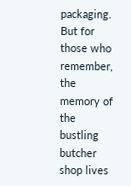packaging. But for those who remember, the memory of the bustling butcher shop lives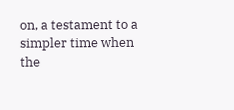on, a testament to a simpler time when the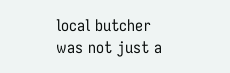local butcher was not just a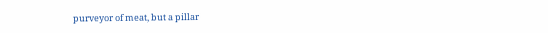purveyor of meat, but a pillar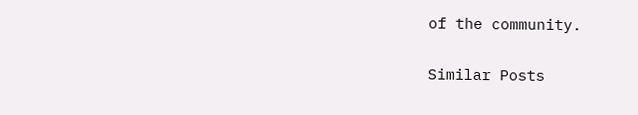of the community.

Similar Posts